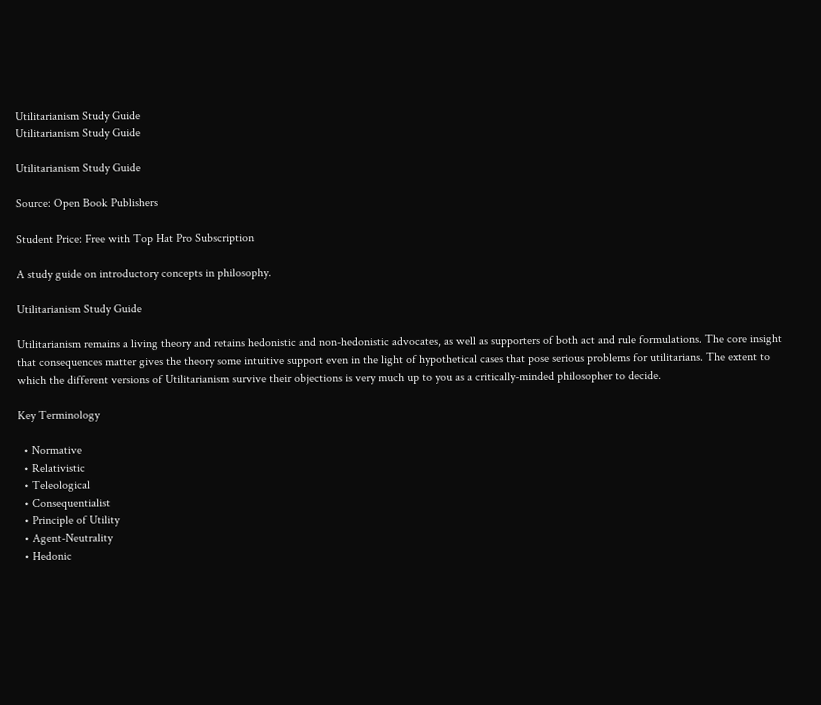Utilitarianism Study Guide
Utilitarianism Study Guide

Utilitarianism Study Guide

Source: Open Book Publishers

Student Price: Free with Top Hat Pro Subscription

A study guide on introductory concepts in philosophy.

Utilitarianism Study Guide

Utilitarianism remains a living theory and retains hedonistic and non-hedonistic advocates, as well as supporters of both act and rule formulations. The core insight that consequences matter gives the theory some intuitive support even in the light of hypothetical cases that pose serious problems for utilitarians. The extent to which the different versions of Utilitarianism survive their objections is very much up to you as a critically-minded philosopher to decide.

Key Terminology

  • Normative
  • Relativistic
  • Teleological
  • Consequentialist
  • Principle of Utility
  • Agent-Neutrality
  • Hedonic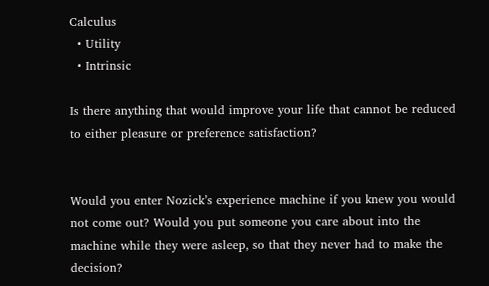Calculus
  • Utility
  • Intrinsic

Is there anything that would improve your life that cannot be reduced to either pleasure or preference satisfaction?


Would you enter Nozick’s experience machine if you knew you would not come out? Would you put someone you care about into the machine while they were asleep, so that they never had to make the decision?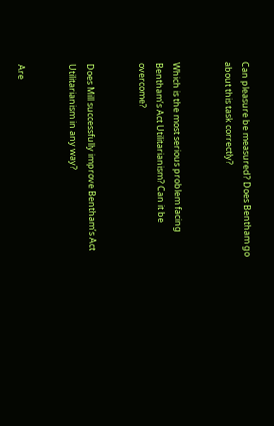Can pleasure be measured? Does Bentham go about this task correctly?


Which is the most serious problem facing Bentham’s Act Utilitarianism? Can it be overcome?


Does Mill successfully improve Bentham’s Act Utilitarianism in any way?


Are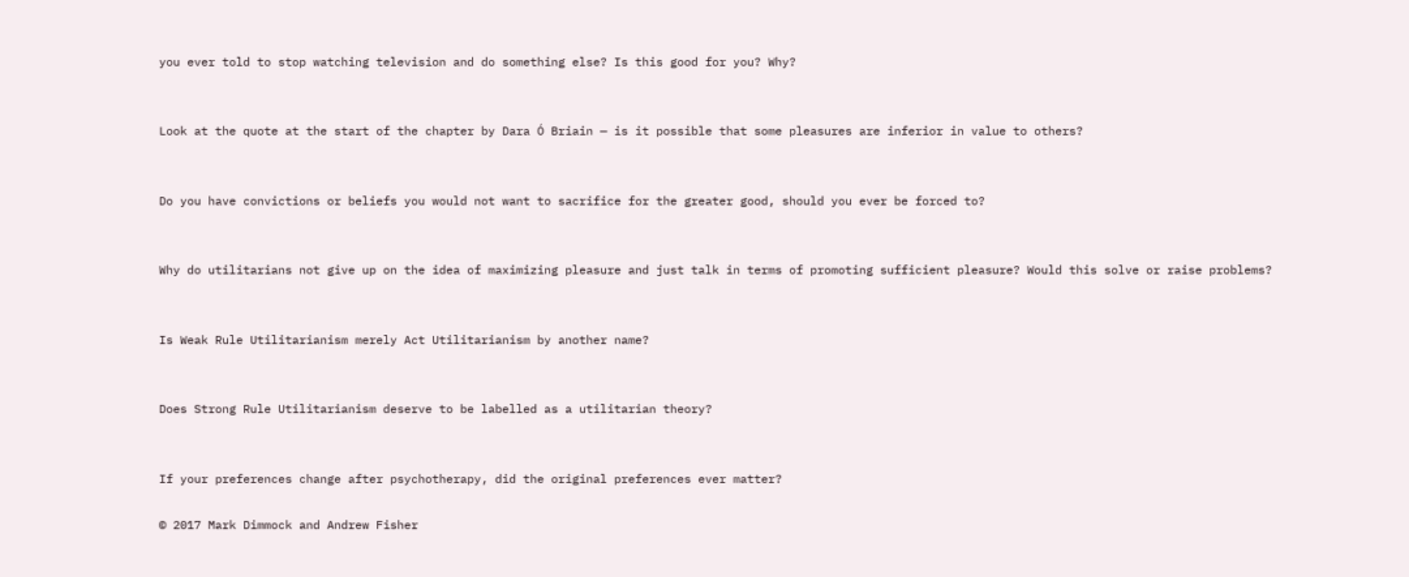you ever told to stop watching television and do something else? Is this good for you? Why?


Look at the quote at the start of the chapter by Dara Ó Briain — is it possible that some pleasures are inferior in value to others?


Do you have convictions or beliefs you would not want to sacrifice for the greater good, should you ever be forced to?


Why do utilitarians not give up on the idea of maximizing pleasure and just talk in terms of promoting sufficient pleasure? Would this solve or raise problems?


Is Weak Rule Utilitarianism merely Act Utilitarianism by another name?


Does Strong Rule Utilitarianism deserve to be labelled as a utilitarian theory?


If your preferences change after psychotherapy, did the original preferences ever matter?

© 2017 Mark Dimmock and Andrew Fisher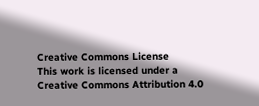Creative Commons License
This work is licensed under a Creative Commons Attribution 4.0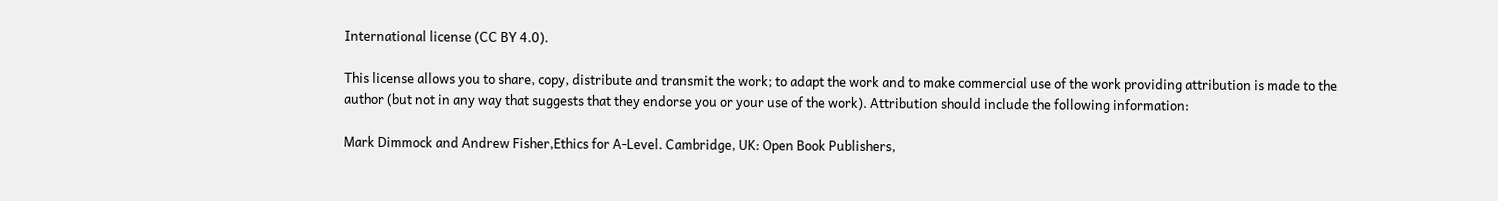International license (CC BY 4.0).

This license allows you to share, copy, distribute and transmit the work; to adapt the work and to make commercial use of the work providing attribution is made to the author (but not in any way that suggests that they endorse you or your use of the work). Attribution should include the following information:

Mark Dimmock and Andrew Fisher,Ethics for A-Level. Cambridge, UK: Open Book Publishers,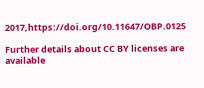2017,https://doi.org/10.11647/OBP.0125

Further details about CC BY licenses are available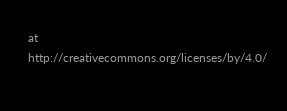at http://creativecommons.org/licenses/by/4.0/